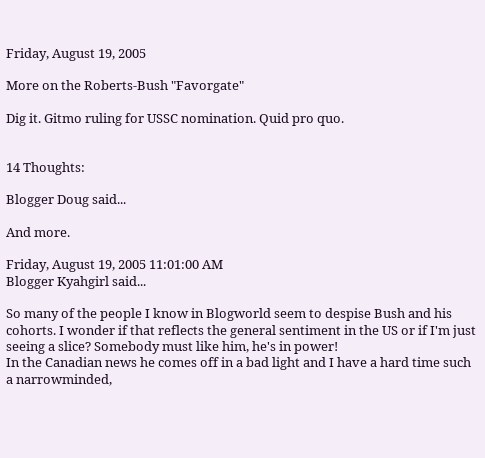Friday, August 19, 2005

More on the Roberts-Bush "Favorgate"

Dig it. Gitmo ruling for USSC nomination. Quid pro quo.


14 Thoughts:

Blogger Doug said...

And more.

Friday, August 19, 2005 11:01:00 AM
Blogger Kyahgirl said...

So many of the people I know in Blogworld seem to despise Bush and his cohorts. I wonder if that reflects the general sentiment in the US or if I'm just seeing a slice? Somebody must like him, he's in power!
In the Canadian news he comes off in a bad light and I have a hard time such a narrowminded,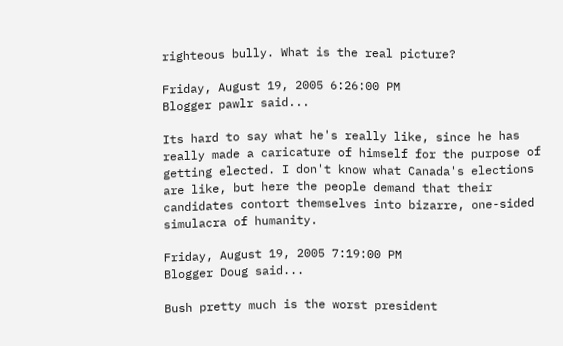righteous bully. What is the real picture?

Friday, August 19, 2005 6:26:00 PM
Blogger pawlr said...

Its hard to say what he's really like, since he has really made a caricature of himself for the purpose of getting elected. I don't know what Canada's elections are like, but here the people demand that their candidates contort themselves into bizarre, one-sided simulacra of humanity.

Friday, August 19, 2005 7:19:00 PM
Blogger Doug said...

Bush pretty much is the worst president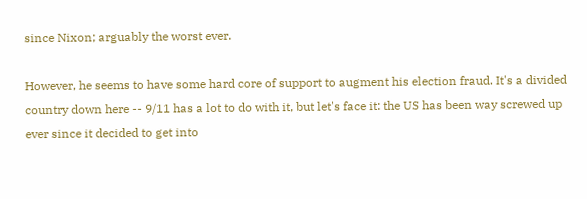since Nixon; arguably the worst ever.

However, he seems to have some hard core of support to augment his election fraud. It's a divided country down here -- 9/11 has a lot to do with it, but let's face it: the US has been way screwed up ever since it decided to get into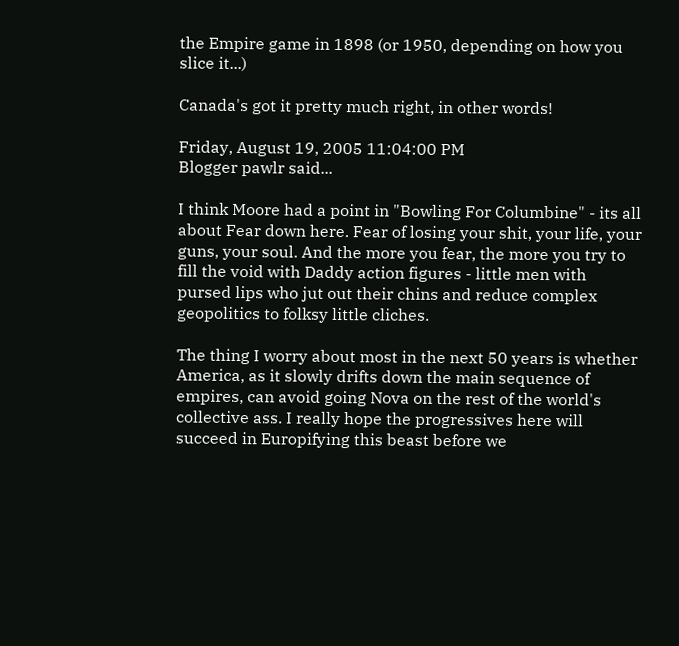the Empire game in 1898 (or 1950, depending on how you slice it...)

Canada's got it pretty much right, in other words!

Friday, August 19, 2005 11:04:00 PM
Blogger pawlr said...

I think Moore had a point in "Bowling For Columbine" - its all about Fear down here. Fear of losing your shit, your life, your guns, your soul. And the more you fear, the more you try to fill the void with Daddy action figures - little men with pursed lips who jut out their chins and reduce complex geopolitics to folksy little cliches.

The thing I worry about most in the next 50 years is whether America, as it slowly drifts down the main sequence of empires, can avoid going Nova on the rest of the world's collective ass. I really hope the progressives here will succeed in Europifying this beast before we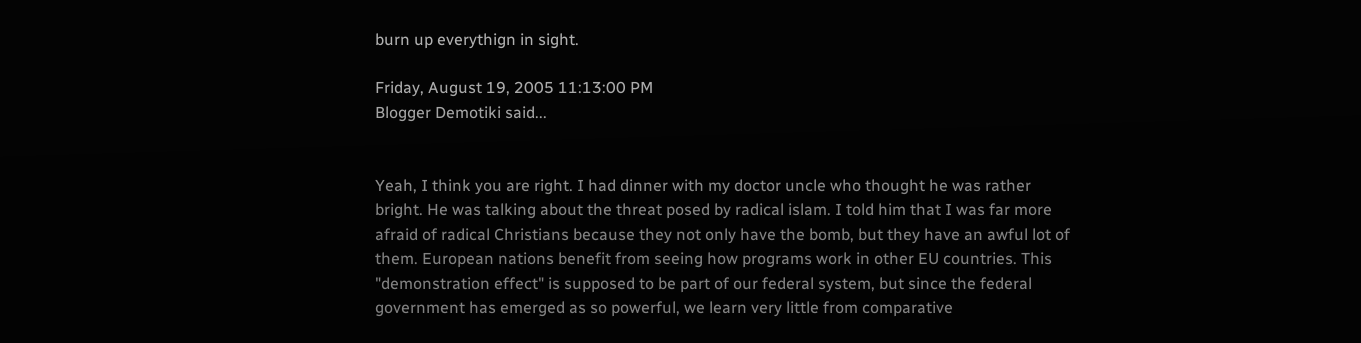burn up everythign in sight.

Friday, August 19, 2005 11:13:00 PM
Blogger Demotiki said...


Yeah, I think you are right. I had dinner with my doctor uncle who thought he was rather bright. He was talking about the threat posed by radical islam. I told him that I was far more afraid of radical Christians because they not only have the bomb, but they have an awful lot of them. European nations benefit from seeing how programs work in other EU countries. This "demonstration effect" is supposed to be part of our federal system, but since the federal government has emerged as so powerful, we learn very little from comparative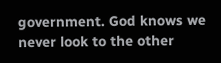government. God knows we never look to the other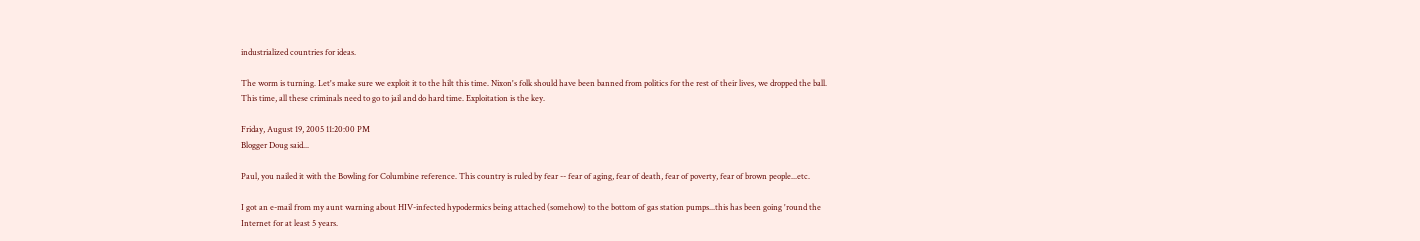industrialized countries for ideas.

The worm is turning. Let's make sure we exploit it to the hilt this time. Nixon's folk should have been banned from politics for the rest of their lives, we dropped the ball. This time, all these criminals need to go to jail and do hard time. Exploitation is the key.

Friday, August 19, 2005 11:20:00 PM
Blogger Doug said...

Paul, you nailed it with the Bowling for Columbine reference. This country is ruled by fear -- fear of aging, fear of death, fear of poverty, fear of brown people...etc.

I got an e-mail from my aunt warning about HIV-infected hypodermics being attached (somehow) to the bottom of gas station pumps...this has been going 'round the Internet for at least 5 years.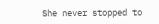She never stopped to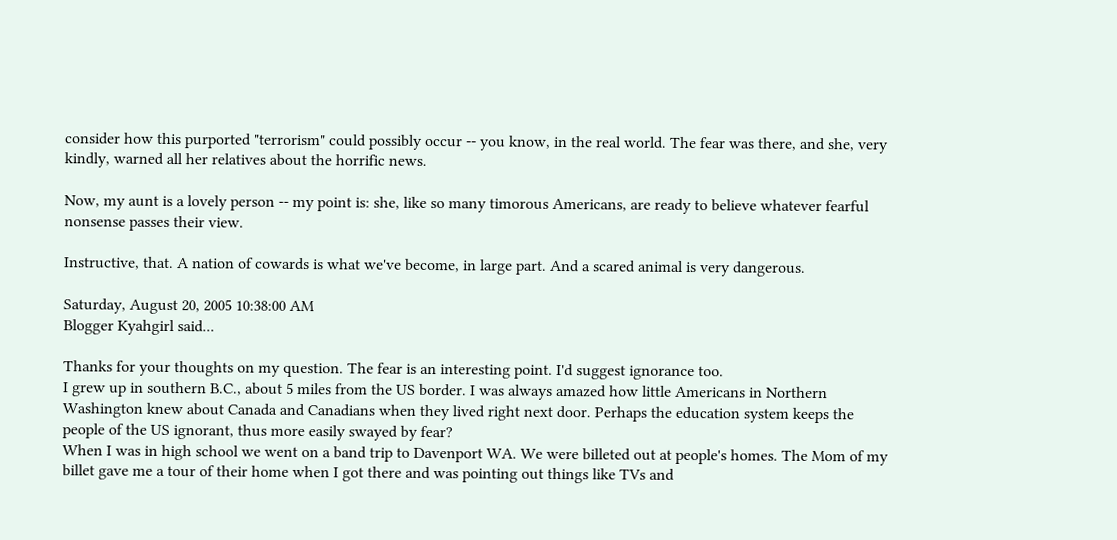consider how this purported "terrorism" could possibly occur -- you know, in the real world. The fear was there, and she, very kindly, warned all her relatives about the horrific news.

Now, my aunt is a lovely person -- my point is: she, like so many timorous Americans, are ready to believe whatever fearful nonsense passes their view.

Instructive, that. A nation of cowards is what we've become, in large part. And a scared animal is very dangerous.

Saturday, August 20, 2005 10:38:00 AM
Blogger Kyahgirl said...

Thanks for your thoughts on my question. The fear is an interesting point. I'd suggest ignorance too.
I grew up in southern B.C., about 5 miles from the US border. I was always amazed how little Americans in Northern Washington knew about Canada and Canadians when they lived right next door. Perhaps the education system keeps the people of the US ignorant, thus more easily swayed by fear?
When I was in high school we went on a band trip to Davenport WA. We were billeted out at people's homes. The Mom of my billet gave me a tour of their home when I got there and was pointing out things like TVs and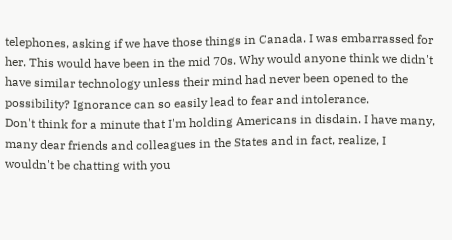telephones, asking if we have those things in Canada. I was embarrassed for her. This would have been in the mid 70s. Why would anyone think we didn't have similar technology unless their mind had never been opened to the possibility? Ignorance can so easily lead to fear and intolerance.
Don't think for a minute that I'm holding Americans in disdain. I have many, many dear friends and colleagues in the States and in fact, realize, I wouldn't be chatting with you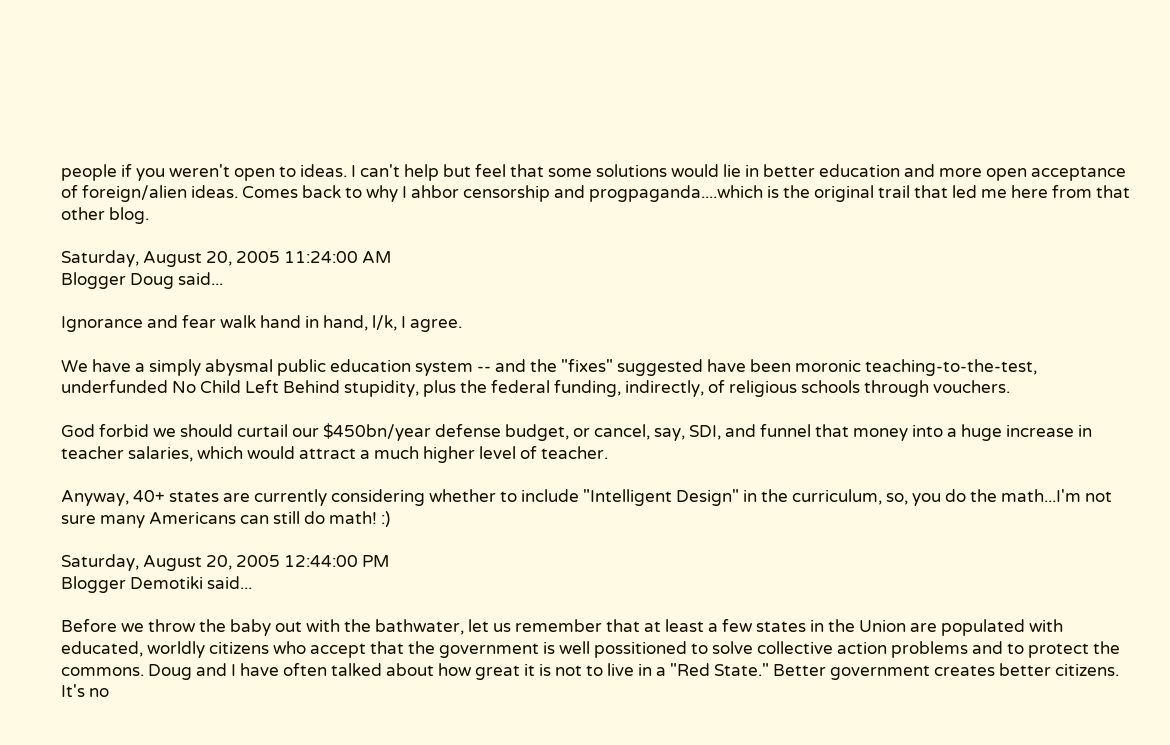people if you weren't open to ideas. I can't help but feel that some solutions would lie in better education and more open acceptance of foreign/alien ideas. Comes back to why I ahbor censorship and progpaganda....which is the original trail that led me here from that other blog.

Saturday, August 20, 2005 11:24:00 AM
Blogger Doug said...

Ignorance and fear walk hand in hand, l/k, I agree.

We have a simply abysmal public education system -- and the "fixes" suggested have been moronic teaching-to-the-test, underfunded No Child Left Behind stupidity, plus the federal funding, indirectly, of religious schools through vouchers.

God forbid we should curtail our $450bn/year defense budget, or cancel, say, SDI, and funnel that money into a huge increase in teacher salaries, which would attract a much higher level of teacher.

Anyway, 40+ states are currently considering whether to include "Intelligent Design" in the curriculum, so, you do the math...I'm not sure many Americans can still do math! :)

Saturday, August 20, 2005 12:44:00 PM
Blogger Demotiki said...

Before we throw the baby out with the bathwater, let us remember that at least a few states in the Union are populated with educated, worldly citizens who accept that the government is well possitioned to solve collective action problems and to protect the commons. Doug and I have often talked about how great it is not to live in a "Red State." Better government creates better citizens. It's no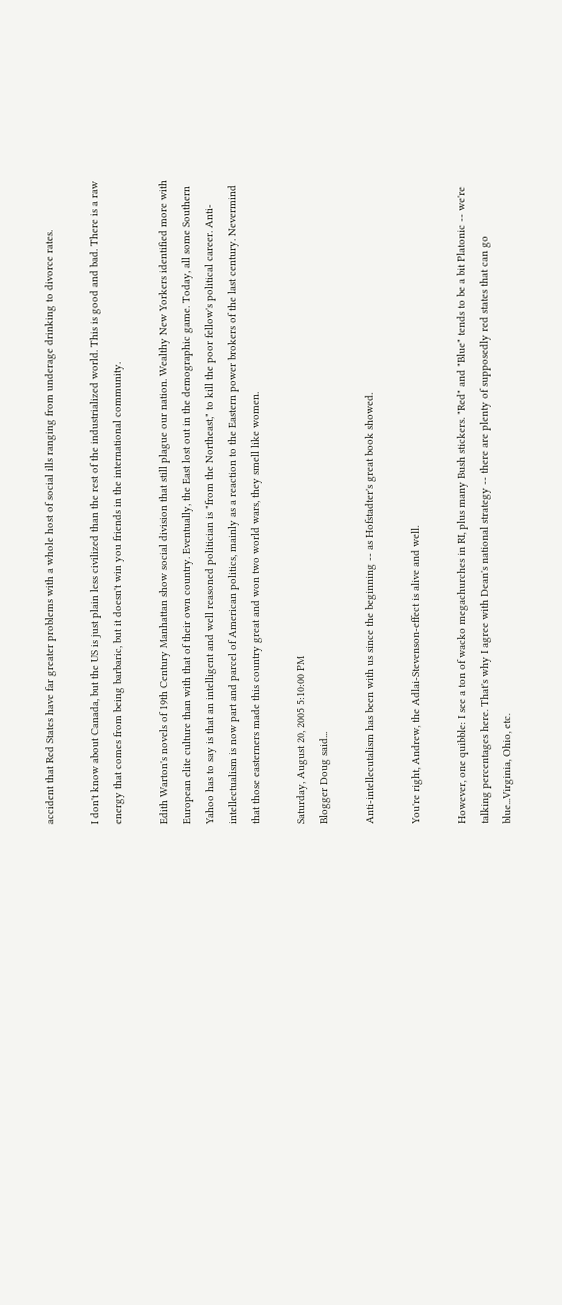accident that Red States have far greater problems with a whole host of social ills ranging from underage drinking to divorce rates.

I don't know about Canada, but the US is just plain less civilized than the rest of the industrialized world. This is good and bad. There is a raw energy that comes from being barbaric, but it doesn't win you friends in the international community.

Edith Warton's novels of 19th Century Manhattan show social division that still plague our nation. Wealthy New Yorkers identified more with European elite culture than with that of their own country. Eventually, the East lost out in the demographic game. Today, all some Southern Yahoo has to say is that an intelligent and well reasoned politician is "from the Northeast," to kill the poor fellow's political career. Anti-intellectualism is now part and parcel of American politics, mainly as a reaction to the Eastern power brokers of the last century. Nevermind that those easterners made this country great and won two world wars, they smell like women.

Saturday, August 20, 2005 5:10:00 PM
Blogger Doug said...

Anti-intellecutalism has been with us since the beginning -- as Hofstadter's great book showed.

You're right, Andrew, the Adlai-Stevenson-effect is alive and well.

However, one quibble: I see a ton of wacko megachurches in RI, plus many Bush stickers. "Red" and "Blue" tends to be a bit Platonic -- we're talking percentages here. That's why I agree with Dean's national strategy -- there are plenty of supposedly red states that can go blue...Virginia, Ohio, etc.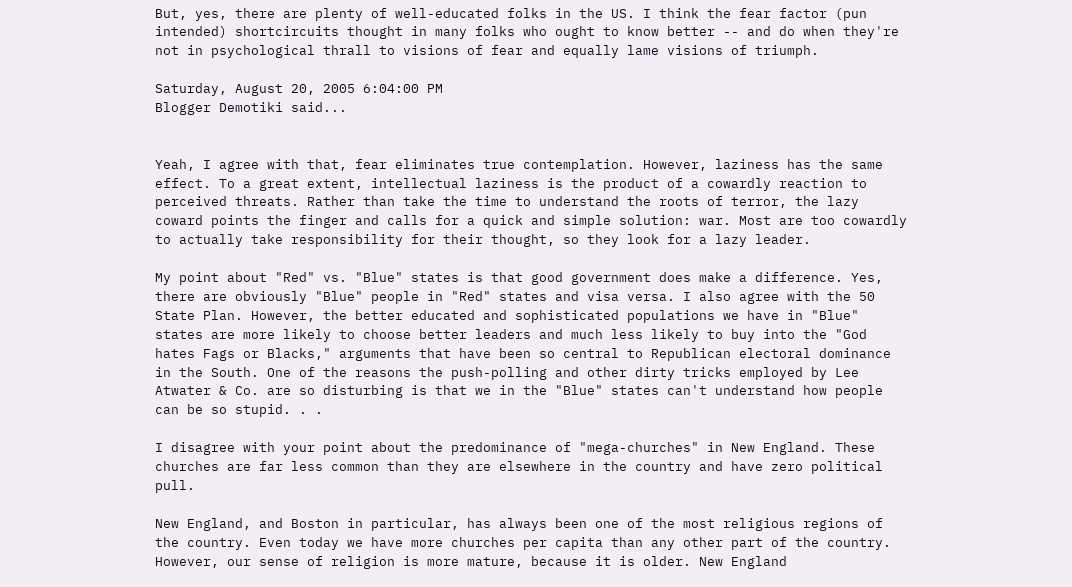But, yes, there are plenty of well-educated folks in the US. I think the fear factor (pun intended) shortcircuits thought in many folks who ought to know better -- and do when they're not in psychological thrall to visions of fear and equally lame visions of triumph.

Saturday, August 20, 2005 6:04:00 PM
Blogger Demotiki said...


Yeah, I agree with that, fear eliminates true contemplation. However, laziness has the same effect. To a great extent, intellectual laziness is the product of a cowardly reaction to perceived threats. Rather than take the time to understand the roots of terror, the lazy coward points the finger and calls for a quick and simple solution: war. Most are too cowardly to actually take responsibility for their thought, so they look for a lazy leader.

My point about "Red" vs. "Blue" states is that good government does make a difference. Yes, there are obviously "Blue" people in "Red" states and visa versa. I also agree with the 50 State Plan. However, the better educated and sophisticated populations we have in "Blue" states are more likely to choose better leaders and much less likely to buy into the "God hates Fags or Blacks," arguments that have been so central to Republican electoral dominance in the South. One of the reasons the push-polling and other dirty tricks employed by Lee Atwater & Co. are so disturbing is that we in the "Blue" states can't understand how people can be so stupid. . .

I disagree with your point about the predominance of "mega-churches" in New England. These churches are far less common than they are elsewhere in the country and have zero political pull.

New England, and Boston in particular, has always been one of the most religious regions of the country. Even today we have more churches per capita than any other part of the country. However, our sense of religion is more mature, because it is older. New England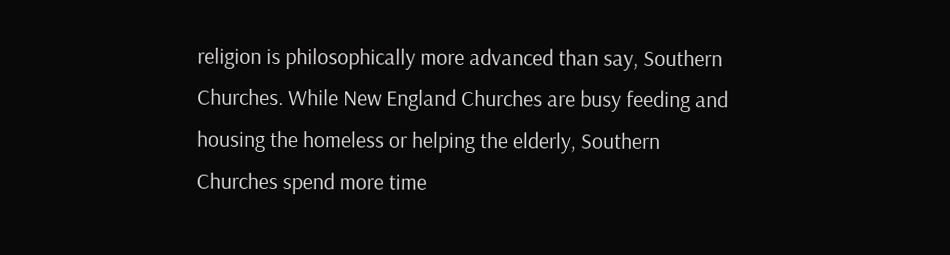religion is philosophically more advanced than say, Southern Churches. While New England Churches are busy feeding and housing the homeless or helping the elderly, Southern Churches spend more time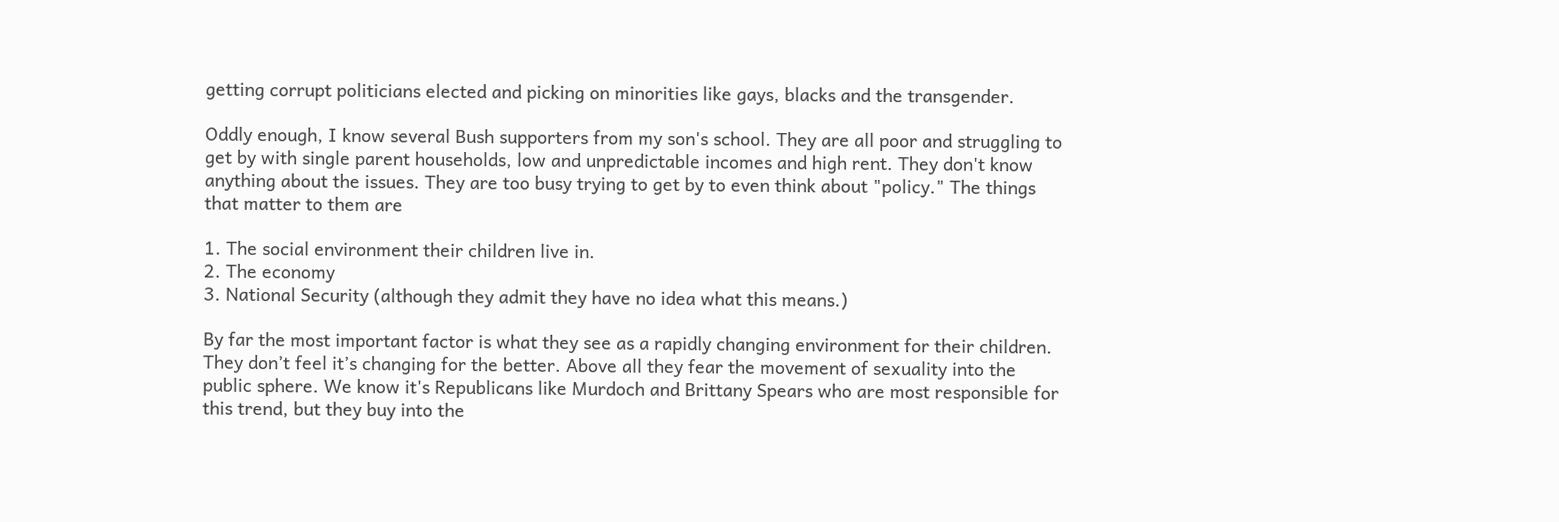getting corrupt politicians elected and picking on minorities like gays, blacks and the transgender.

Oddly enough, I know several Bush supporters from my son's school. They are all poor and struggling to get by with single parent households, low and unpredictable incomes and high rent. They don't know anything about the issues. They are too busy trying to get by to even think about "policy." The things that matter to them are

1. The social environment their children live in.
2. The economy
3. National Security (although they admit they have no idea what this means.)

By far the most important factor is what they see as a rapidly changing environment for their children. They don’t feel it’s changing for the better. Above all they fear the movement of sexuality into the public sphere. We know it's Republicans like Murdoch and Brittany Spears who are most responsible for this trend, but they buy into the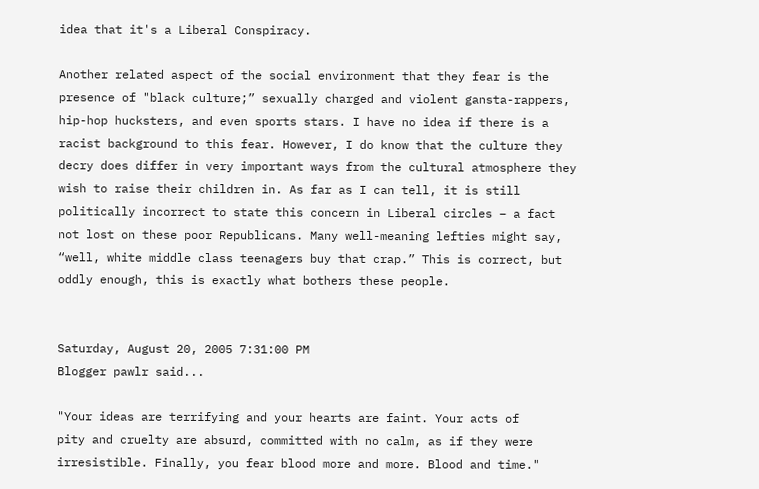idea that it's a Liberal Conspiracy.

Another related aspect of the social environment that they fear is the presence of "black culture;” sexually charged and violent gansta-rappers, hip-hop hucksters, and even sports stars. I have no idea if there is a racist background to this fear. However, I do know that the culture they decry does differ in very important ways from the cultural atmosphere they wish to raise their children in. As far as I can tell, it is still politically incorrect to state this concern in Liberal circles – a fact not lost on these poor Republicans. Many well-meaning lefties might say, “well, white middle class teenagers buy that crap.” This is correct, but oddly enough, this is exactly what bothers these people.


Saturday, August 20, 2005 7:31:00 PM
Blogger pawlr said...

"Your ideas are terrifying and your hearts are faint. Your acts of
pity and cruelty are absurd, committed with no calm, as if they were irresistible. Finally, you fear blood more and more. Blood and time."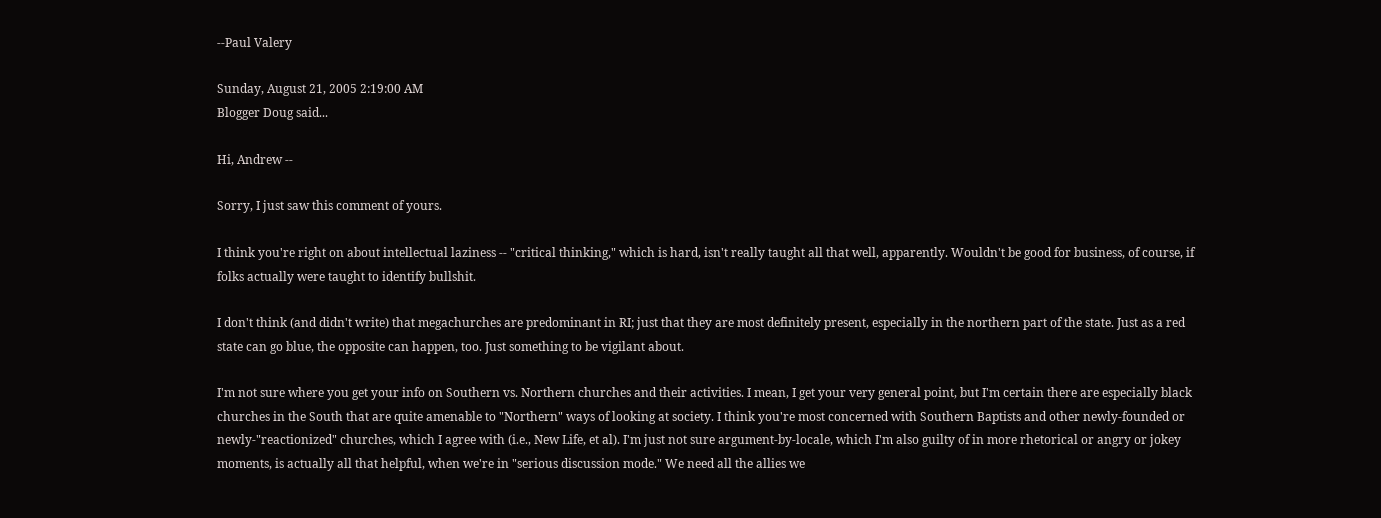--Paul Valery

Sunday, August 21, 2005 2:19:00 AM
Blogger Doug said...

Hi, Andrew --

Sorry, I just saw this comment of yours.

I think you're right on about intellectual laziness -- "critical thinking," which is hard, isn't really taught all that well, apparently. Wouldn't be good for business, of course, if folks actually were taught to identify bullshit.

I don't think (and didn't write) that megachurches are predominant in RI; just that they are most definitely present, especially in the northern part of the state. Just as a red state can go blue, the opposite can happen, too. Just something to be vigilant about.

I'm not sure where you get your info on Southern vs. Northern churches and their activities. I mean, I get your very general point, but I'm certain there are especially black churches in the South that are quite amenable to "Northern" ways of looking at society. I think you're most concerned with Southern Baptists and other newly-founded or newly-"reactionized" churches, which I agree with (i.e., New Life, et al). I'm just not sure argument-by-locale, which I'm also guilty of in more rhetorical or angry or jokey moments, is actually all that helpful, when we're in "serious discussion mode." We need all the allies we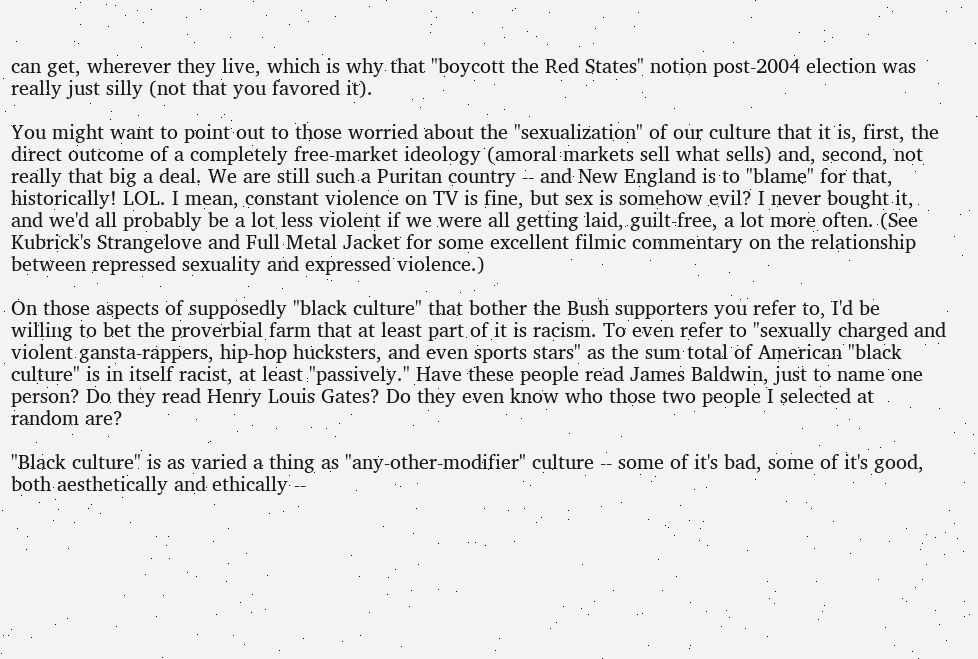can get, wherever they live, which is why that "boycott the Red States" notion post-2004 election was really just silly (not that you favored it).

You might want to point out to those worried about the "sexualization" of our culture that it is, first, the direct outcome of a completely free-market ideology (amoral markets sell what sells) and, second, not really that big a deal. We are still such a Puritan country -- and New England is to "blame" for that, historically! LOL. I mean, constant violence on TV is fine, but sex is somehow evil? I never bought it, and we'd all probably be a lot less violent if we were all getting laid, guilt-free, a lot more often. (See Kubrick's Strangelove and Full Metal Jacket for some excellent filmic commentary on the relationship between repressed sexuality and expressed violence.)

On those aspects of supposedly "black culture" that bother the Bush supporters you refer to, I'd be willing to bet the proverbial farm that at least part of it is racism. To even refer to "sexually charged and violent gansta-rappers, hip-hop hucksters, and even sports stars" as the sum total of American "black culture" is in itself racist, at least "passively." Have these people read James Baldwin, just to name one person? Do they read Henry Louis Gates? Do they even know who those two people I selected at random are?

"Black culture" is as varied a thing as "any-other-modifier" culture -- some of it's bad, some of it's good, both aesthetically and ethically --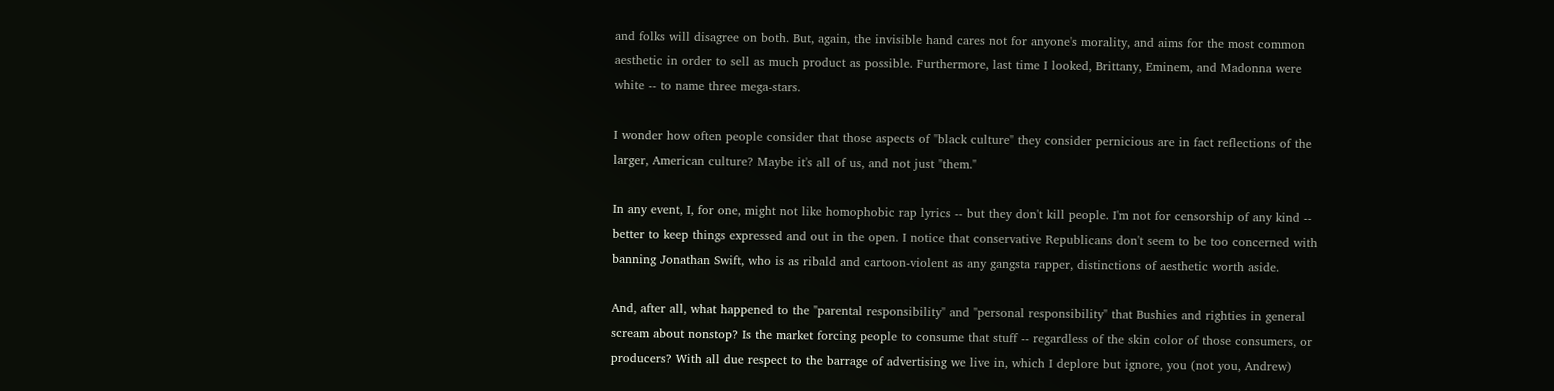and folks will disagree on both. But, again, the invisible hand cares not for anyone's morality, and aims for the most common aesthetic in order to sell as much product as possible. Furthermore, last time I looked, Brittany, Eminem, and Madonna were white -- to name three mega-stars.

I wonder how often people consider that those aspects of "black culture" they consider pernicious are in fact reflections of the larger, American culture? Maybe it's all of us, and not just "them."

In any event, I, for one, might not like homophobic rap lyrics -- but they don't kill people. I'm not for censorship of any kind -- better to keep things expressed and out in the open. I notice that conservative Republicans don't seem to be too concerned with banning Jonathan Swift, who is as ribald and cartoon-violent as any gangsta rapper, distinctions of aesthetic worth aside.

And, after all, what happened to the "parental responsibility" and "personal responsibility" that Bushies and righties in general scream about nonstop? Is the market forcing people to consume that stuff -- regardless of the skin color of those consumers, or producers? With all due respect to the barrage of advertising we live in, which I deplore but ignore, you (not you, Andrew)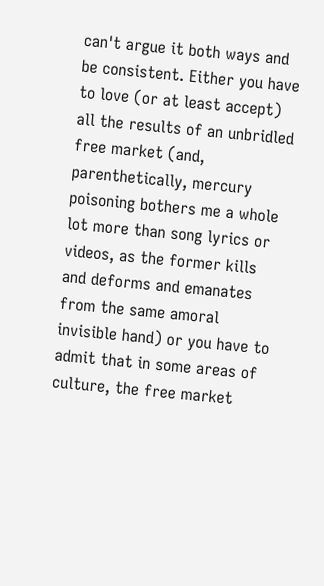can't argue it both ways and be consistent. Either you have to love (or at least accept) all the results of an unbridled free market (and, parenthetically, mercury poisoning bothers me a whole lot more than song lyrics or videos, as the former kills and deforms and emanates from the same amoral invisible hand) or you have to admit that in some areas of culture, the free market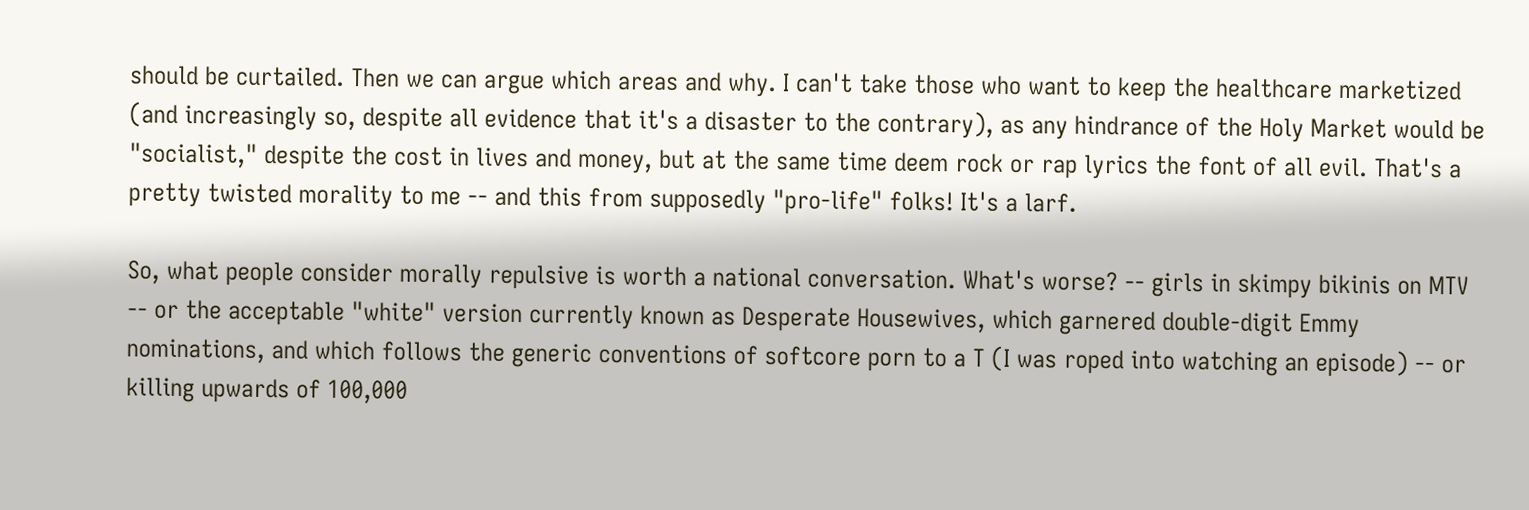should be curtailed. Then we can argue which areas and why. I can't take those who want to keep the healthcare marketized (and increasingly so, despite all evidence that it's a disaster to the contrary), as any hindrance of the Holy Market would be "socialist," despite the cost in lives and money, but at the same time deem rock or rap lyrics the font of all evil. That's a pretty twisted morality to me -- and this from supposedly "pro-life" folks! It's a larf.

So, what people consider morally repulsive is worth a national conversation. What's worse? -- girls in skimpy bikinis on MTV -- or the acceptable "white" version currently known as Desperate Housewives, which garnered double-digit Emmy nominations, and which follows the generic conventions of softcore porn to a T (I was roped into watching an episode) -- or killing upwards of 100,000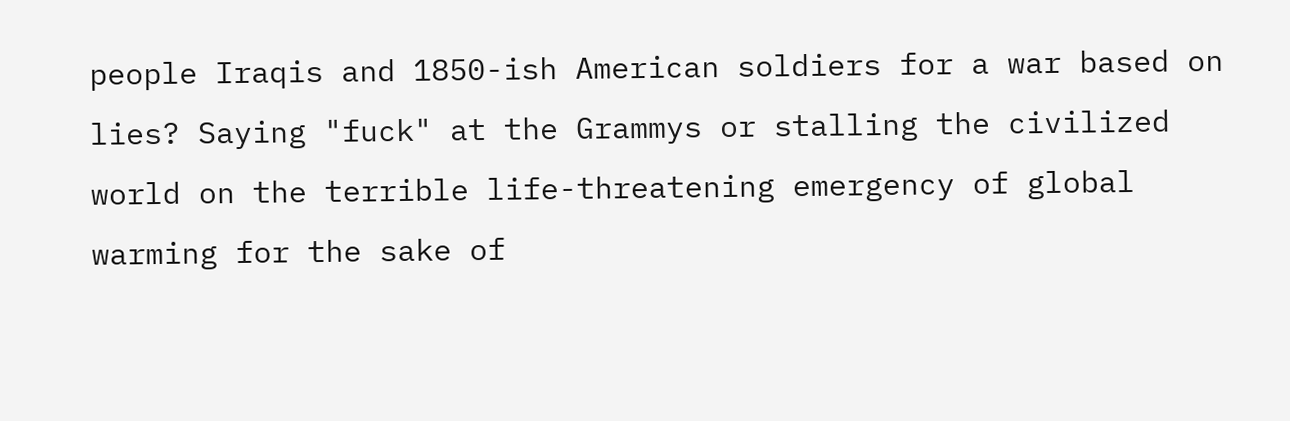people Iraqis and 1850-ish American soldiers for a war based on lies? Saying "fuck" at the Grammys or stalling the civilized world on the terrible life-threatening emergency of global warming for the sake of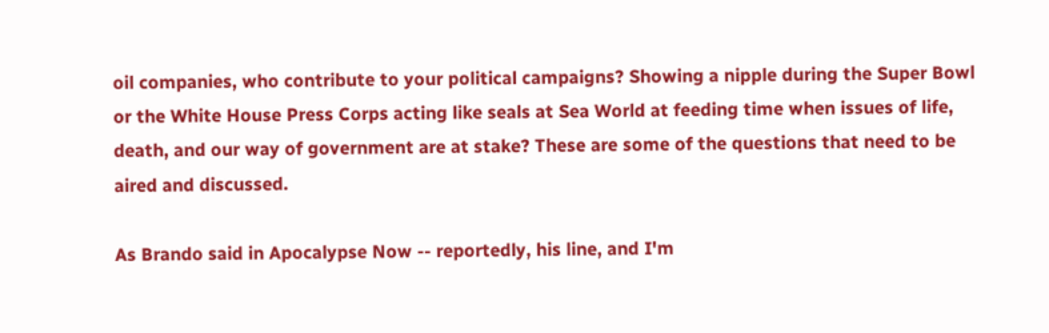oil companies, who contribute to your political campaigns? Showing a nipple during the Super Bowl or the White House Press Corps acting like seals at Sea World at feeding time when issues of life, death, and our way of government are at stake? These are some of the questions that need to be aired and discussed.

As Brando said in Apocalypse Now -- reportedly, his line, and I'm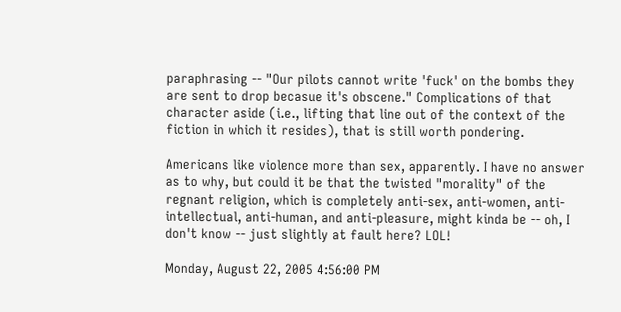paraphrasing -- "Our pilots cannot write 'fuck' on the bombs they are sent to drop becasue it's obscene." Complications of that character aside (i.e., lifting that line out of the context of the fiction in which it resides), that is still worth pondering.

Americans like violence more than sex, apparently. I have no answer as to why, but could it be that the twisted "morality" of the regnant religion, which is completely anti-sex, anti-women, anti-intellectual, anti-human, and anti-pleasure, might kinda be -- oh, I don't know -- just slightly at fault here? LOL!

Monday, August 22, 2005 4:56:00 PM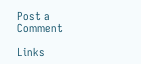Post a Comment

Links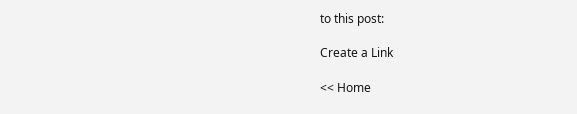to this post:

Create a Link

<< Home